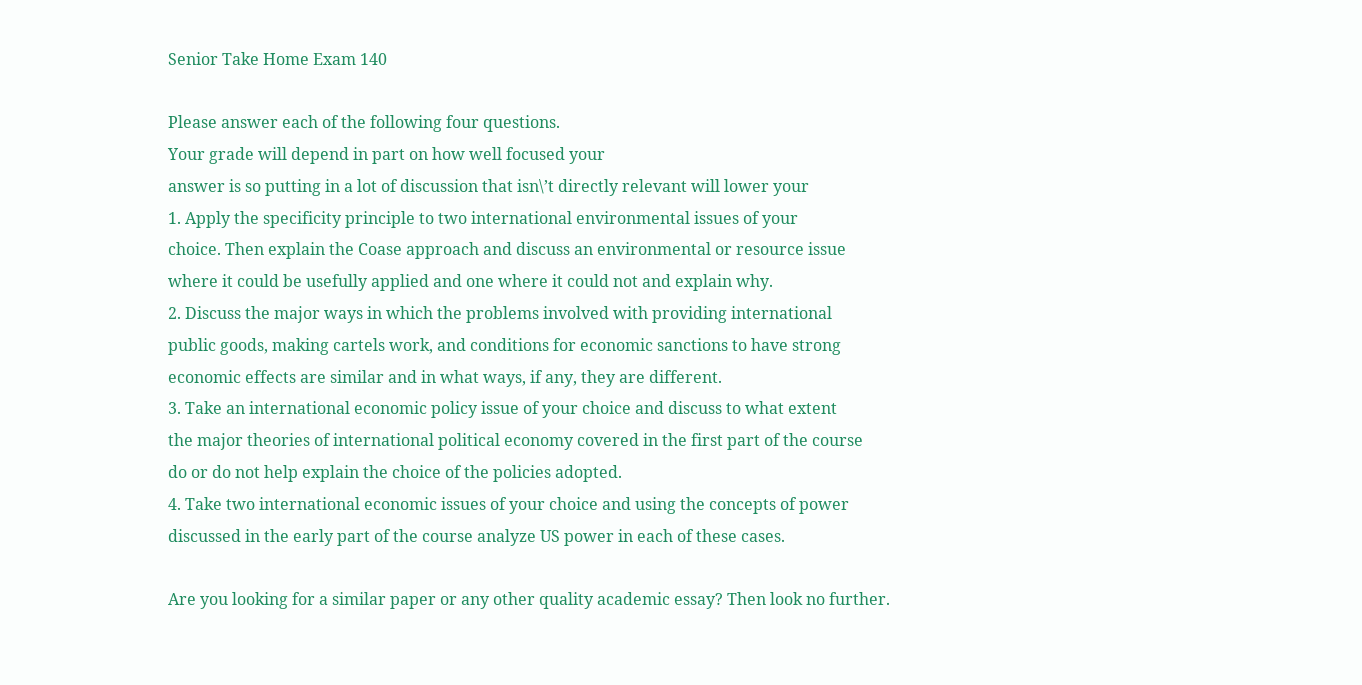Senior Take Home Exam 140

Please answer each of the following four questions.
Your grade will depend in part on how well focused your
answer is so putting in a lot of discussion that isn\’t directly relevant will lower your
1. Apply the specificity principle to two international environmental issues of your
choice. Then explain the Coase approach and discuss an environmental or resource issue
where it could be usefully applied and one where it could not and explain why.
2. Discuss the major ways in which the problems involved with providing international
public goods, making cartels work, and conditions for economic sanctions to have strong
economic effects are similar and in what ways, if any, they are different.
3. Take an international economic policy issue of your choice and discuss to what extent
the major theories of international political economy covered in the first part of the course
do or do not help explain the choice of the policies adopted.
4. Take two international economic issues of your choice and using the concepts of power
discussed in the early part of the course analyze US power in each of these cases.

Are you looking for a similar paper or any other quality academic essay? Then look no further.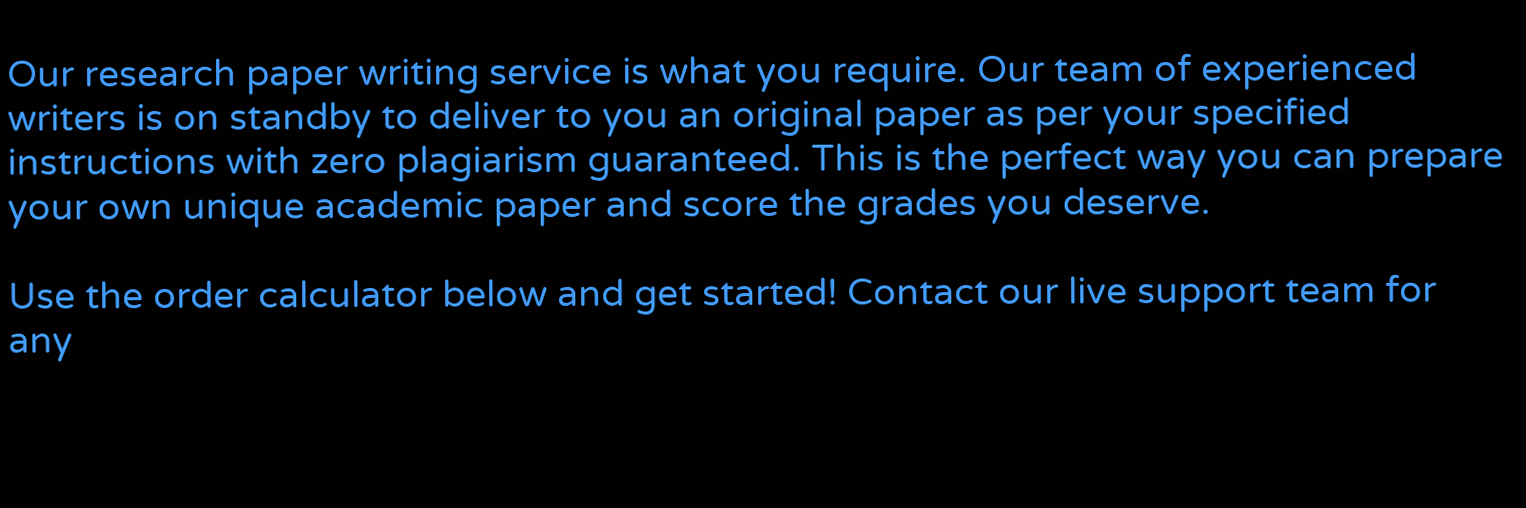Our research paper writing service is what you require. Our team of experienced writers is on standby to deliver to you an original paper as per your specified instructions with zero plagiarism guaranteed. This is the perfect way you can prepare your own unique academic paper and score the grades you deserve.

Use the order calculator below and get started! Contact our live support team for any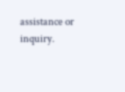assistance or inquiry.